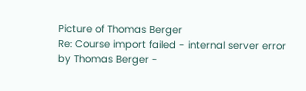Picture of Thomas Berger
Re: Course import failed - internal server error
by Thomas Berger -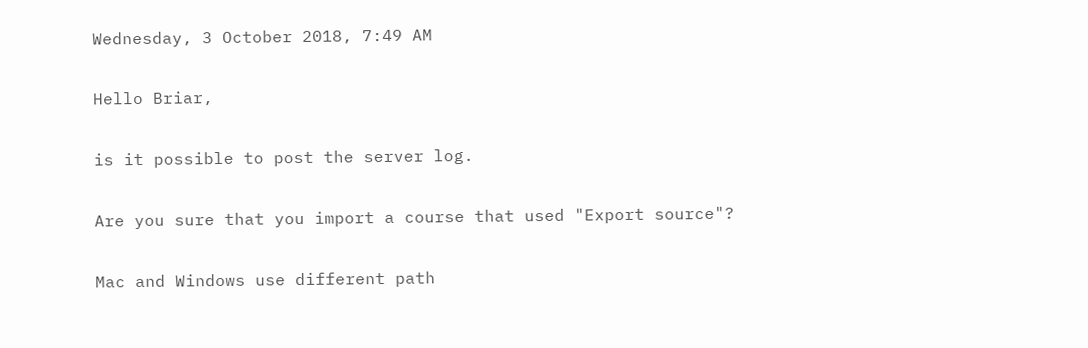Wednesday, 3 October 2018, 7:49 AM

Hello Briar,

is it possible to post the server log.

Are you sure that you import a course that used "Export source"?

Mac and Windows use different path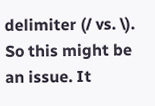delimiter (/ vs. \). So this might be an issue. It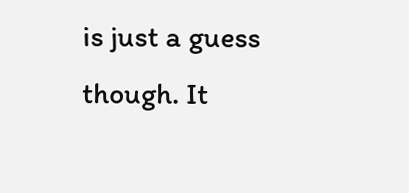is just a guess though. It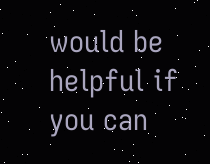would be helpful if you can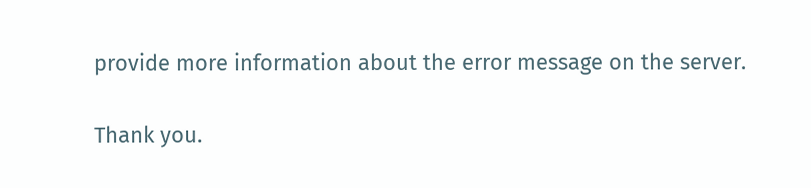provide more information about the error message on the server.

Thank you.